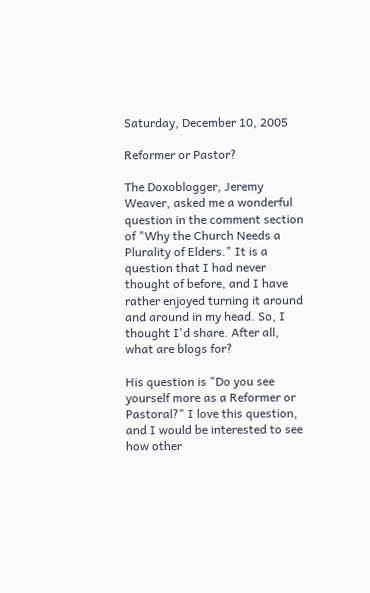Saturday, December 10, 2005

Reformer or Pastor?

The Doxoblogger, Jeremy Weaver, asked me a wonderful question in the comment section of "Why the Church Needs a Plurality of Elders." It is a question that I had never thought of before, and I have rather enjoyed turning it around and around in my head. So, I thought I'd share. After all, what are blogs for?

His question is "Do you see yourself more as a Reformer or Pastoral?" I love this question, and I would be interested to see how other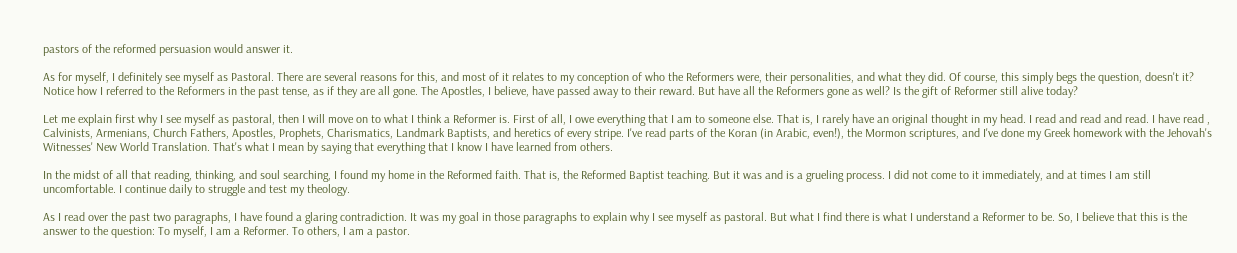pastors of the reformed persuasion would answer it.

As for myself, I definitely see myself as Pastoral. There are several reasons for this, and most of it relates to my conception of who the Reformers were, their personalities, and what they did. Of course, this simply begs the question, doesn't it? Notice how I referred to the Reformers in the past tense, as if they are all gone. The Apostles, I believe, have passed away to their reward. But have all the Reformers gone as well? Is the gift of Reformer still alive today?

Let me explain first why I see myself as pastoral, then I will move on to what I think a Reformer is. First of all, I owe everything that I am to someone else. That is, I rarely have an original thought in my head. I read and read and read. I have read , Calvinists, Armenians, Church Fathers, Apostles, Prophets, Charismatics, Landmark Baptists, and heretics of every stripe. I've read parts of the Koran (in Arabic, even!), the Mormon scriptures, and I've done my Greek homework with the Jehovah's Witnesses' New World Translation. That's what I mean by saying that everything that I know I have learned from others.

In the midst of all that reading, thinking, and soul searching, I found my home in the Reformed faith. That is, the Reformed Baptist teaching. But it was and is a grueling process. I did not come to it immediately, and at times I am still uncomfortable. I continue daily to struggle and test my theology.

As I read over the past two paragraphs, I have found a glaring contradiction. It was my goal in those paragraphs to explain why I see myself as pastoral. But what I find there is what I understand a Reformer to be. So, I believe that this is the answer to the question: To myself, I am a Reformer. To others, I am a pastor.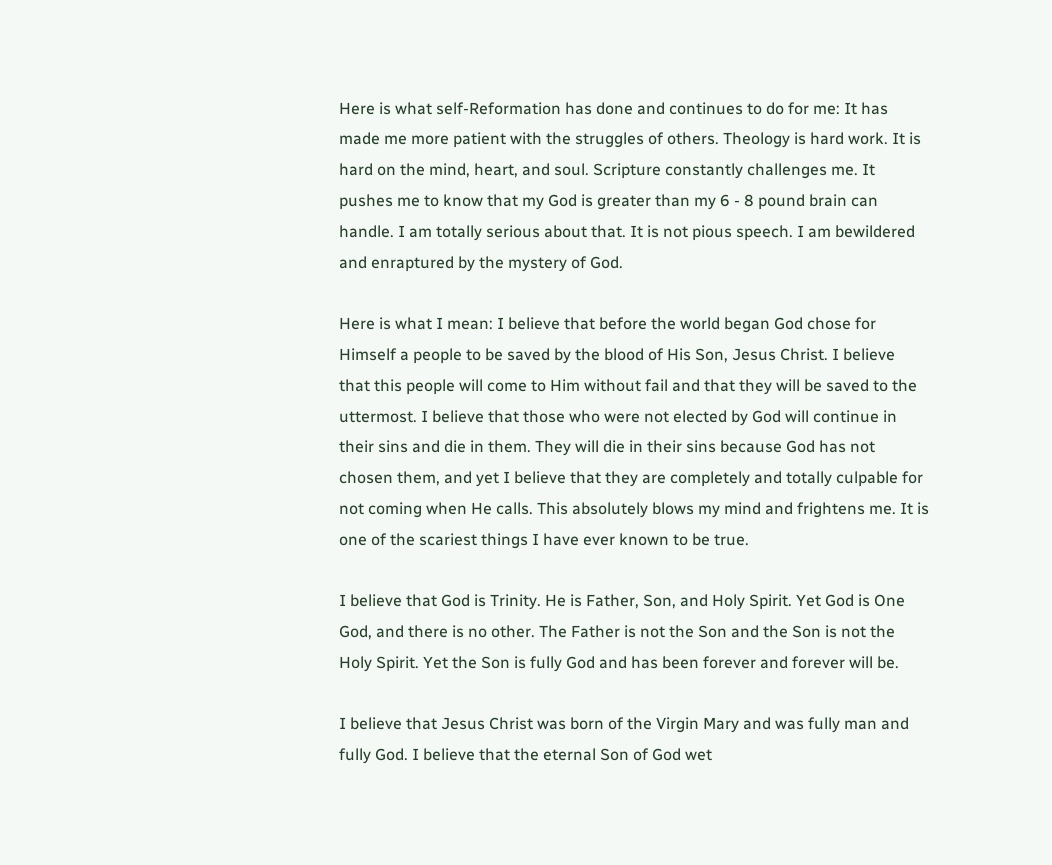Here is what self-Reformation has done and continues to do for me: It has made me more patient with the struggles of others. Theology is hard work. It is hard on the mind, heart, and soul. Scripture constantly challenges me. It pushes me to know that my God is greater than my 6 - 8 pound brain can handle. I am totally serious about that. It is not pious speech. I am bewildered and enraptured by the mystery of God.

Here is what I mean: I believe that before the world began God chose for Himself a people to be saved by the blood of His Son, Jesus Christ. I believe that this people will come to Him without fail and that they will be saved to the uttermost. I believe that those who were not elected by God will continue in their sins and die in them. They will die in their sins because God has not chosen them, and yet I believe that they are completely and totally culpable for not coming when He calls. This absolutely blows my mind and frightens me. It is one of the scariest things I have ever known to be true.

I believe that God is Trinity. He is Father, Son, and Holy Spirit. Yet God is One God, and there is no other. The Father is not the Son and the Son is not the Holy Spirit. Yet the Son is fully God and has been forever and forever will be.

I believe that Jesus Christ was born of the Virgin Mary and was fully man and fully God. I believe that the eternal Son of God wet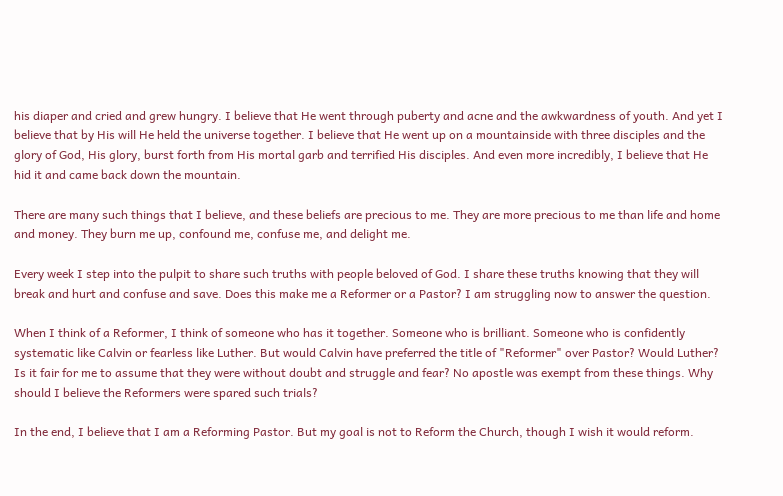his diaper and cried and grew hungry. I believe that He went through puberty and acne and the awkwardness of youth. And yet I believe that by His will He held the universe together. I believe that He went up on a mountainside with three disciples and the glory of God, His glory, burst forth from His mortal garb and terrified His disciples. And even more incredibly, I believe that He hid it and came back down the mountain.

There are many such things that I believe, and these beliefs are precious to me. They are more precious to me than life and home and money. They burn me up, confound me, confuse me, and delight me.

Every week I step into the pulpit to share such truths with people beloved of God. I share these truths knowing that they will break and hurt and confuse and save. Does this make me a Reformer or a Pastor? I am struggling now to answer the question.

When I think of a Reformer, I think of someone who has it together. Someone who is brilliant. Someone who is confidently systematic like Calvin or fearless like Luther. But would Calvin have preferred the title of "Reformer" over Pastor? Would Luther? Is it fair for me to assume that they were without doubt and struggle and fear? No apostle was exempt from these things. Why should I believe the Reformers were spared such trials?

In the end, I believe that I am a Reforming Pastor. But my goal is not to Reform the Church, though I wish it would reform.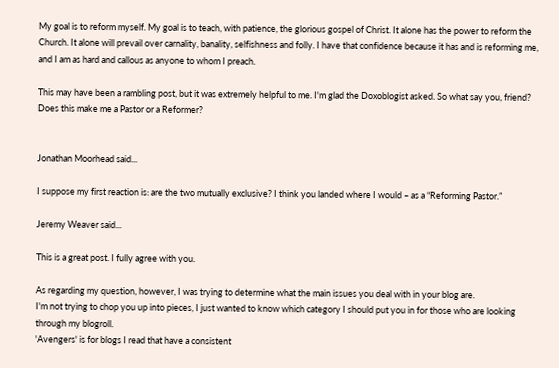My goal is to reform myself. My goal is to teach, with patience, the glorious gospel of Christ. It alone has the power to reform the Church. It alone will prevail over carnality, banality, selfishness and folly. I have that confidence because it has and is reforming me, and I am as hard and callous as anyone to whom I preach.

This may have been a rambling post, but it was extremely helpful to me. I'm glad the Doxoblogist asked. So what say you, friend? Does this make me a Pastor or a Reformer?


Jonathan Moorhead said...

I suppose my first reaction is: are the two mutually exclusive? I think you landed where I would – as a “Reforming Pastor.”

Jeremy Weaver said...

This is a great post. I fully agree with you.

As regarding my question, however, I was trying to determine what the main issues you deal with in your blog are.
I'm not trying to chop you up into pieces, I just wanted to know which category I should put you in for those who are looking through my blogroll.
'Avengers' is for blogs I read that have a consistent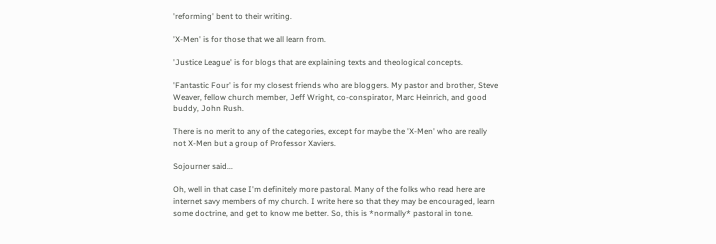'reforming' bent to their writing.

'X-Men' is for those that we all learn from.

'Justice League' is for blogs that are explaining texts and theological concepts.

'Fantastic Four' is for my closest friends who are bloggers. My pastor and brother, Steve Weaver, fellow church member, Jeff Wright, co-conspirator, Marc Heinrich, and good buddy, John Rush.

There is no merit to any of the categories, except for maybe the 'X-Men' who are really not X-Men but a group of Professor Xaviers.

Sojourner said...

Oh, well in that case I'm definitely more pastoral. Many of the folks who read here are internet savy members of my church. I write here so that they may be encouraged, learn some doctrine, and get to know me better. So, this is *normally* pastoral in tone.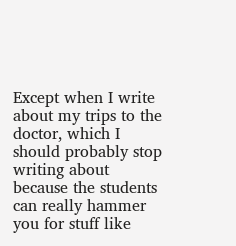Except when I write about my trips to the doctor, which I should probably stop writing about because the students can really hammer you for stuff like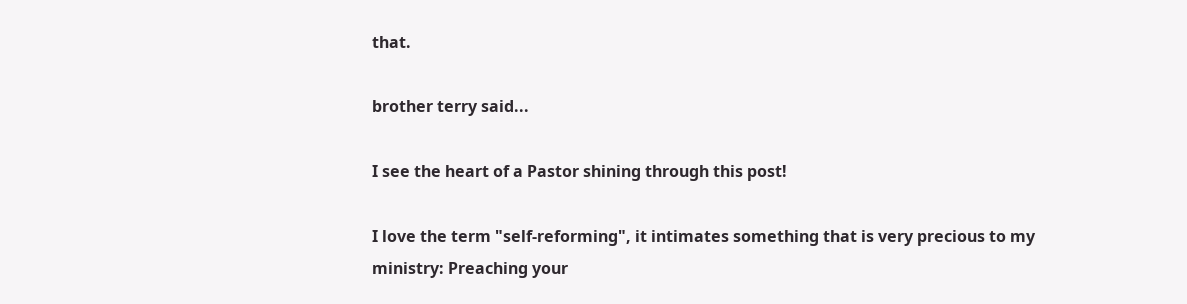that.

brother terry said...

I see the heart of a Pastor shining through this post!

I love the term "self-reforming", it intimates something that is very precious to my ministry: Preaching your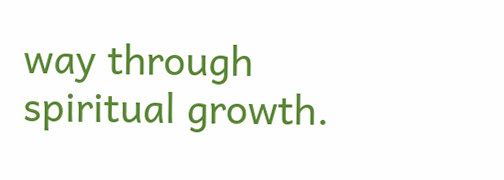way through spiritual growth.